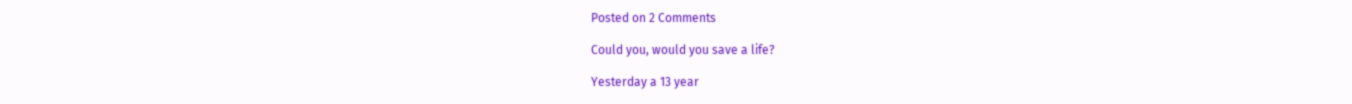Posted on 2 Comments

Could you, would you save a life?

Yesterday a 13 year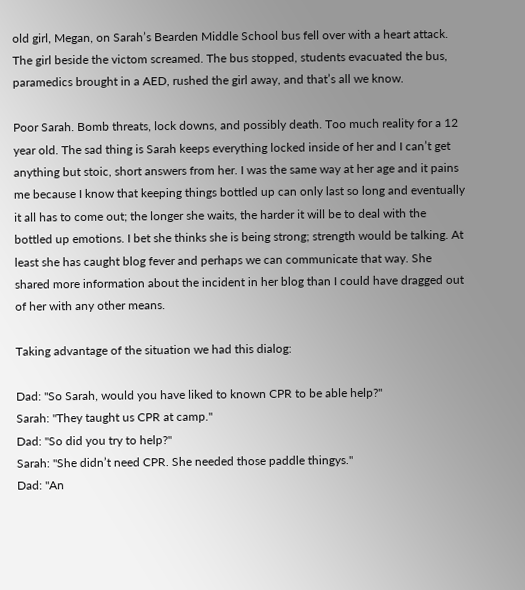old girl, Megan, on Sarah’s Bearden Middle School bus fell over with a heart attack. The girl beside the victom screamed. The bus stopped, students evacuated the bus, paramedics brought in a AED, rushed the girl away, and that’s all we know.

Poor Sarah. Bomb threats, lock downs, and possibly death. Too much reality for a 12 year old. The sad thing is Sarah keeps everything locked inside of her and I can’t get anything but stoic, short answers from her. I was the same way at her age and it pains me because I know that keeping things bottled up can only last so long and eventually it all has to come out; the longer she waits, the harder it will be to deal with the bottled up emotions. I bet she thinks she is being strong; strength would be talking. At least she has caught blog fever and perhaps we can communicate that way. She shared more information about the incident in her blog than I could have dragged out of her with any other means.

Taking advantage of the situation we had this dialog:

Dad: "So Sarah, would you have liked to known CPR to be able help?"
Sarah: "They taught us CPR at camp."
Dad: "So did you try to help?"
Sarah: "She didn’t need CPR. She needed those paddle thingys."
Dad: "An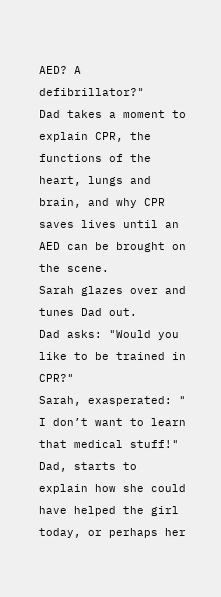AED? A defibrillator?"
Dad takes a moment to explain CPR, the functions of the heart, lungs and brain, and why CPR saves lives until an AED can be brought on the scene.
Sarah glazes over and tunes Dad out.
Dad asks: "Would you like to be trained in CPR?"
Sarah, exasperated: " I don’t want to learn that medical stuff!"
Dad, starts to explain how she could have helped the girl today, or perhaps her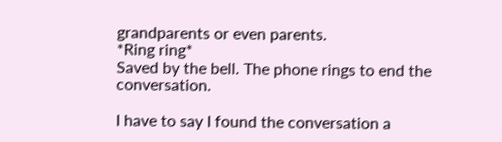grandparents or even parents.
*Ring ring*
Saved by the bell. The phone rings to end the conversation.

I have to say I found the conversation a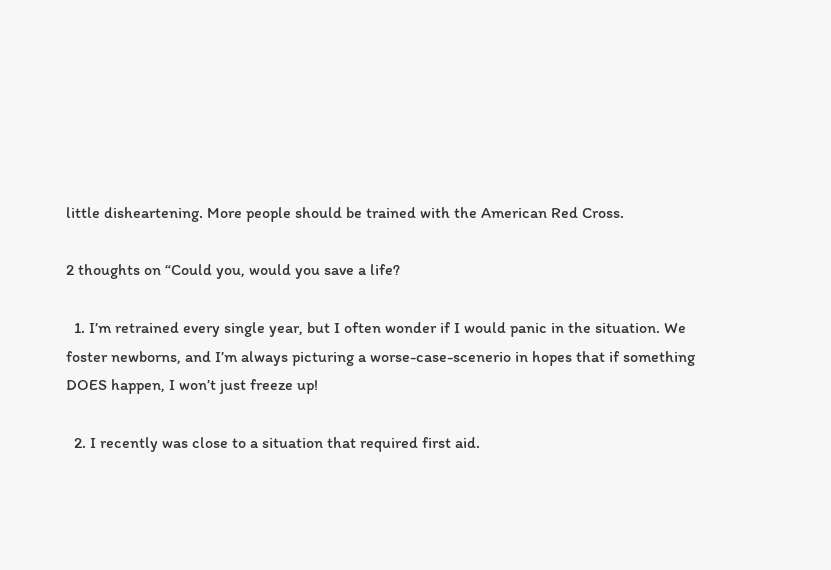little disheartening. More people should be trained with the American Red Cross.

2 thoughts on “Could you, would you save a life?

  1. I’m retrained every single year, but I often wonder if I would panic in the situation. We foster newborns, and I’m always picturing a worse-case-scenerio in hopes that if something DOES happen, I won’t just freeze up!

  2. I recently was close to a situation that required first aid.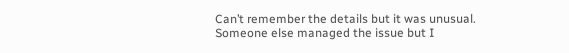Can’t remember the details but it was unusual. Someone else managed the issue but I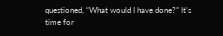questioned, “What would I have done?” It’s time for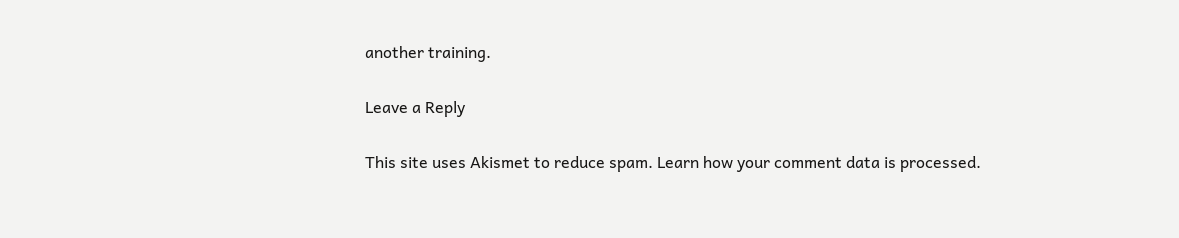another training.

Leave a Reply

This site uses Akismet to reduce spam. Learn how your comment data is processed.